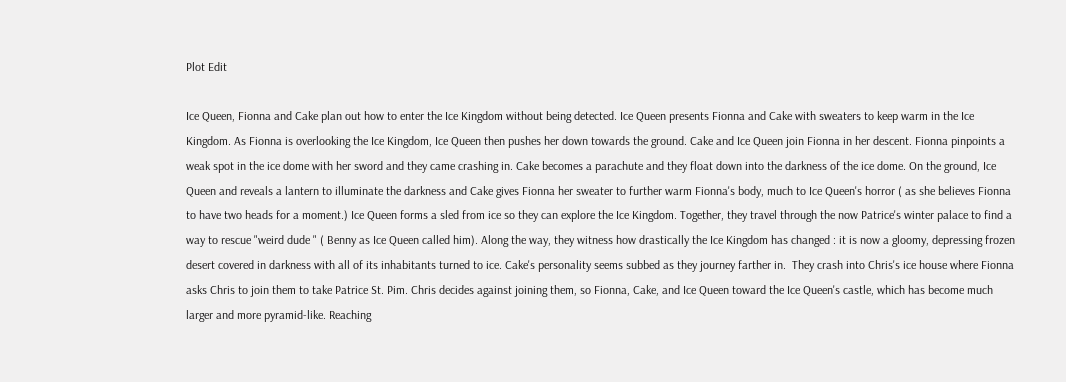Plot Edit

Ice Queen, Fionna and Cake plan out how to enter the Ice Kingdom without being detected. Ice Queen presents Fionna and Cake with sweaters to keep warm in the Ice Kingdom. As Fionna is overlooking the Ice Kingdom, Ice Queen then pushes her down towards the ground. Cake and Ice Queen join Fionna in her descent. Fionna pinpoints a weak spot in the ice dome with her sword and they came crashing in. Cake becomes a parachute and they float down into the darkness of the ice dome. On the ground, Ice Queen and reveals a lantern to illuminate the darkness and Cake gives Fionna her sweater to further warm Fionna's body, much to Ice Queen's horror ( as she believes Fionna to have two heads for a moment.) Ice Queen forms a sled from ice so they can explore the Ice Kingdom. Together, they travel through the now Patrice's winter palace to find a way to rescue "weird dude " ( Benny as Ice Queen called him). Along the way, they witness how drastically the Ice Kingdom has changed : it is now a gloomy, depressing frozen desert covered in darkness with all of its inhabitants turned to ice. Cake's personality seems subbed as they journey farther in.  They crash into Chris's ice house where Fionna asks Chris to join them to take Patrice St. Pim. Chris decides against joining them, so Fionna, Cake, and Ice Queen toward the Ice Queen's castle, which has become much larger and more pyramid-like. Reaching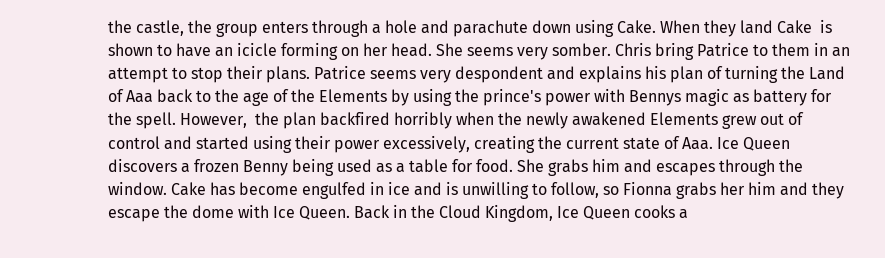the castle, the group enters through a hole and parachute down using Cake. When they land Cake  is shown to have an icicle forming on her head. She seems very somber. Chris bring Patrice to them in an attempt to stop their plans. Patrice seems very despondent and explains his plan of turning the Land of Aaa back to the age of the Elements by using the prince's power with Bennys magic as battery for the spell. However,  the plan backfired horribly when the newly awakened Elements grew out of control and started using their power excessively, creating the current state of Aaa. Ice Queen discovers a frozen Benny being used as a table for food. She grabs him and escapes through the window. Cake has become engulfed in ice and is unwilling to follow, so Fionna grabs her him and they escape the dome with Ice Queen. Back in the Cloud Kingdom, Ice Queen cooks a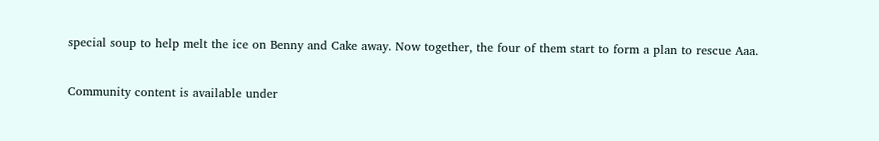special soup to help melt the ice on Benny and Cake away. Now together, the four of them start to form a plan to rescue Aaa.

Community content is available under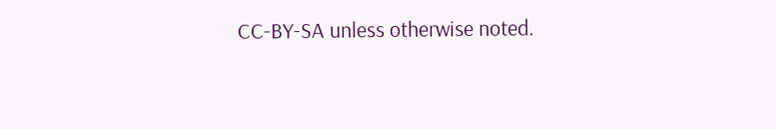CC-BY-SA unless otherwise noted.